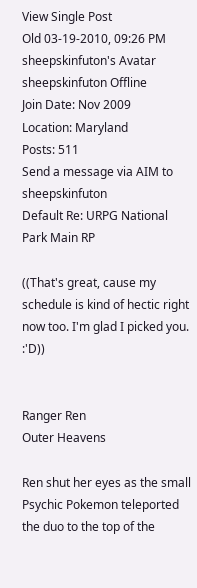View Single Post
Old 03-19-2010, 09:26 PM
sheepskinfuton's Avatar
sheepskinfuton Offline
Join Date: Nov 2009
Location: Maryland
Posts: 511
Send a message via AIM to sheepskinfuton
Default Re: URPG National Park Main RP

((That's great, cause my schedule is kind of hectic right now too. I'm glad I picked you. :'D))


Ranger Ren
Outer Heavens

Ren shut her eyes as the small Psychic Pokemon teleported the duo to the top of the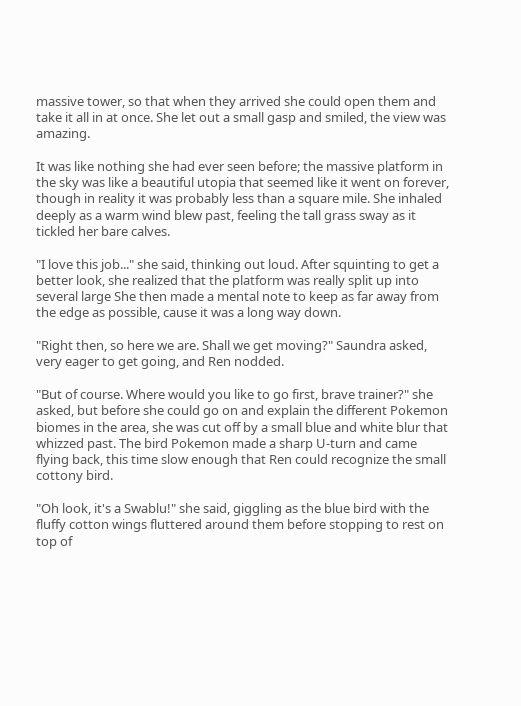massive tower, so that when they arrived she could open them and take it all in at once. She let out a small gasp and smiled, the view was amazing.

It was like nothing she had ever seen before; the massive platform in the sky was like a beautiful utopia that seemed like it went on forever, though in reality it was probably less than a square mile. She inhaled deeply as a warm wind blew past, feeling the tall grass sway as it tickled her bare calves.

"I love this job..." she said, thinking out loud. After squinting to get a better look, she realized that the platform was really split up into several large She then made a mental note to keep as far away from the edge as possible, cause it was a long way down.

"Right then, so here we are. Shall we get moving?" Saundra asked, very eager to get going, and Ren nodded.

"But of course. Where would you like to go first, brave trainer?" she asked, but before she could go on and explain the different Pokemon biomes in the area, she was cut off by a small blue and white blur that whizzed past. The bird Pokemon made a sharp U-turn and came flying back, this time slow enough that Ren could recognize the small cottony bird.

"Oh look, it's a Swablu!" she said, giggling as the blue bird with the fluffy cotton wings fluttered around them before stopping to rest on top of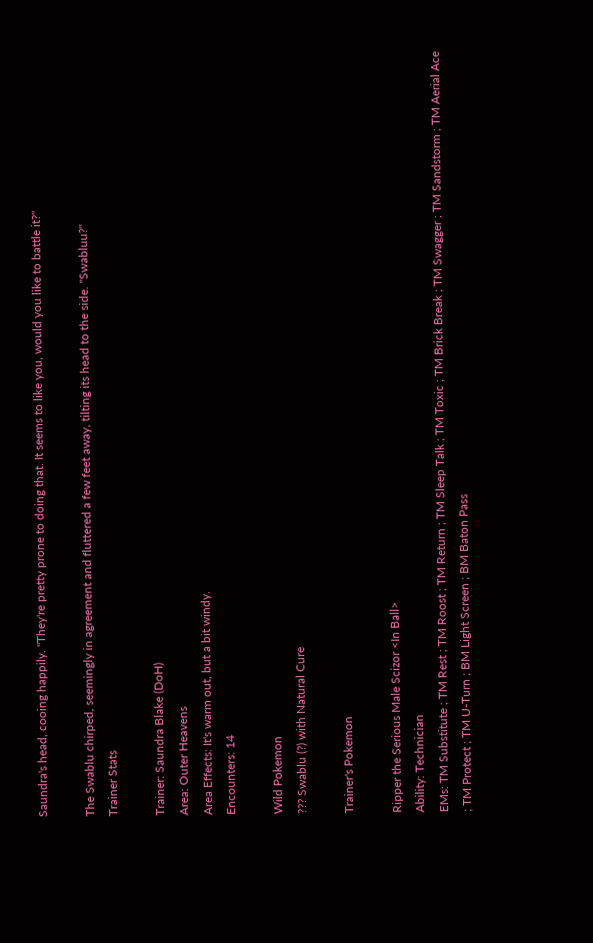Saundra's head, cooing happily. "They're pretty prone to doing that. It seems to like you, would you like to battle it?"

The Swablu chirped, seemingly in agreement and fluttered a few feet away, tilting its head to the side. "Swabluu?"
Trainer Stats

Trainer: Saundra Blake (DoH)
Area: Outer Heavens
Area Effects: It's warm out, but a bit windy.
Encounters: 14

Wild Pokemon
??? Swablu (?) with Natural Cure

Trainer's Pokemon

Ripper the Serious Male Scizor <In Ball>
Ability: Technician
EMs: TM Substitute ; TM Rest ; TM Roost ; TM Return ; TM Sleep Talk ; TM Toxic ; TM Brick Break ; TM Swagger ; TM Sandstorm ; TM Aerial Ace ; TM Protect ; TM U-Turn ; BM Light Screen ; BM Baton Pass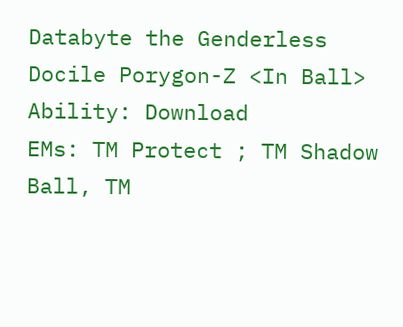Databyte the Genderless Docile Porygon-Z <In Ball>
Ability: Download
EMs: TM Protect ; TM Shadow Ball, TM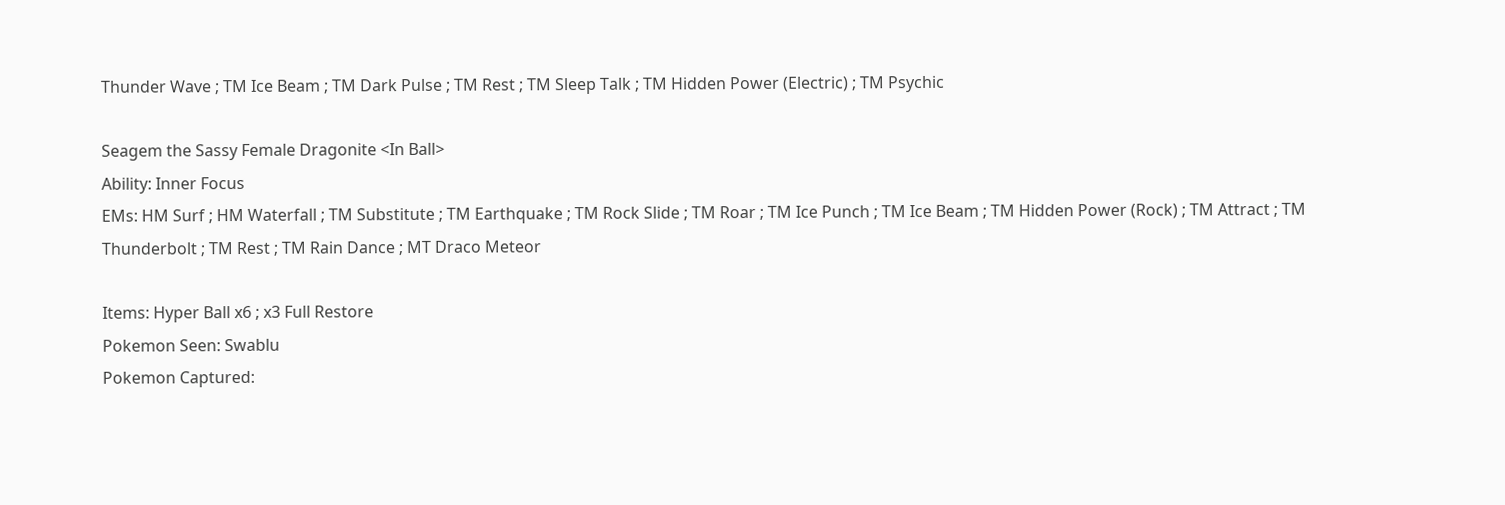Thunder Wave ; TM Ice Beam ; TM Dark Pulse ; TM Rest ; TM Sleep Talk ; TM Hidden Power (Electric) ; TM Psychic

Seagem the Sassy Female Dragonite <In Ball>
Ability: Inner Focus
EMs: HM Surf ; HM Waterfall ; TM Substitute ; TM Earthquake ; TM Rock Slide ; TM Roar ; TM Ice Punch ; TM Ice Beam ; TM Hidden Power (Rock) ; TM Attract ; TM Thunderbolt ; TM Rest ; TM Rain Dance ; MT Draco Meteor

Items: Hyper Ball x6 ; x3 Full Restore
Pokemon Seen: Swablu
Pokemon Captured: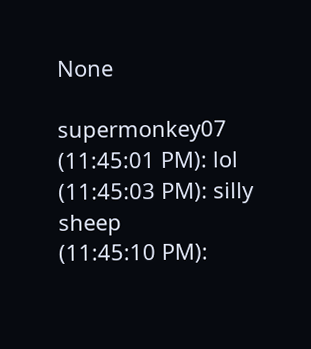None

supermonkey07 (11:45:01 PM): lol
(11:45:03 PM): silly sheep
(11:45:10 PM):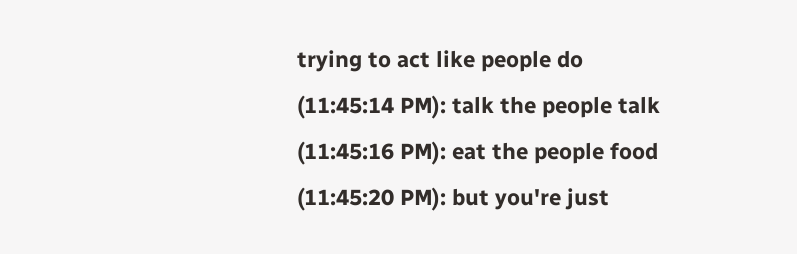trying to act like people do
(11:45:14 PM): talk the people talk
(11:45:16 PM): eat the people food
(11:45:20 PM): but you're just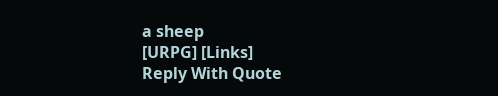a sheep
[URPG] [Links]
Reply With Quote